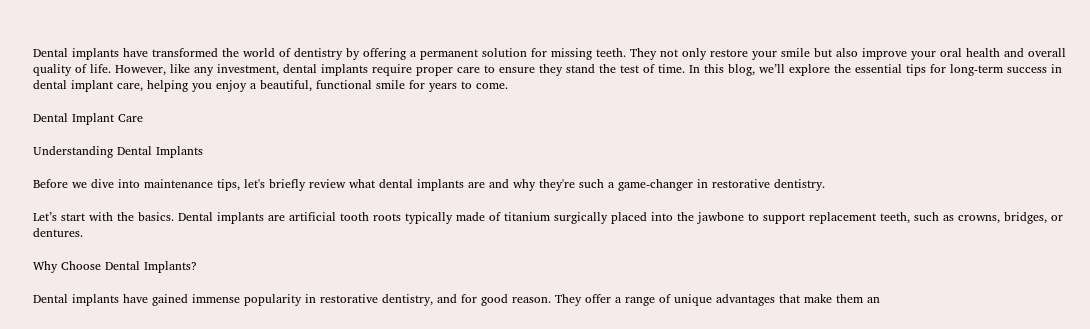Dental implants have transformed the world of dentistry by offering a permanent solution for missing teeth. They not only restore your smile but also improve your oral health and overall quality of life. However, like any investment, dental implants require proper care to ensure they stand the test of time. In this blog, we’ll explore the essential tips for long-term success in dental implant care, helping you enjoy a beautiful, functional smile for years to come.

Dental Implant Care

Understanding Dental Implants

Before we dive into maintenance tips, let's briefly review what dental implants are and why they're such a game-changer in restorative dentistry.

Let’s start with the basics. Dental implants are artificial tooth roots typically made of titanium surgically placed into the jawbone to support replacement teeth, such as crowns, bridges, or dentures.

Why Choose Dental Implants?

Dental implants have gained immense popularity in restorative dentistry, and for good reason. They offer a range of unique advantages that make them an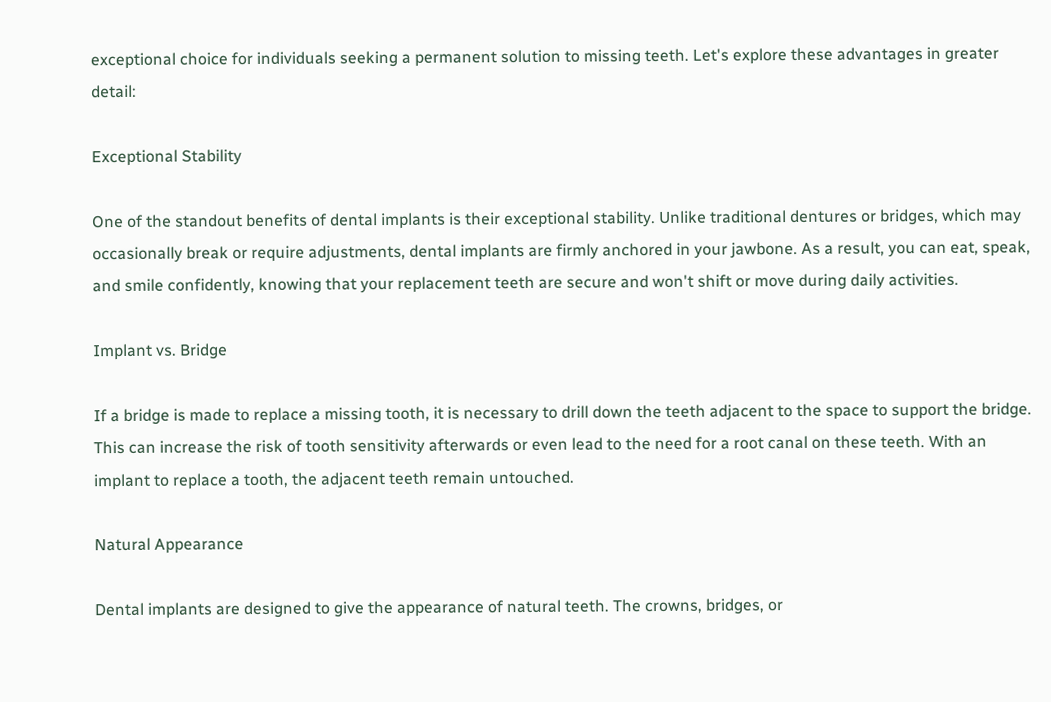exceptional choice for individuals seeking a permanent solution to missing teeth. Let's explore these advantages in greater detail:

Exceptional Stability

One of the standout benefits of dental implants is their exceptional stability. Unlike traditional dentures or bridges, which may occasionally break or require adjustments, dental implants are firmly anchored in your jawbone. As a result, you can eat, speak, and smile confidently, knowing that your replacement teeth are secure and won't shift or move during daily activities.

Implant vs. Bridge

If a bridge is made to replace a missing tooth, it is necessary to drill down the teeth adjacent to the space to support the bridge. This can increase the risk of tooth sensitivity afterwards or even lead to the need for a root canal on these teeth. With an implant to replace a tooth, the adjacent teeth remain untouched.

Natural Appearance

Dental implants are designed to give the appearance of natural teeth. The crowns, bridges, or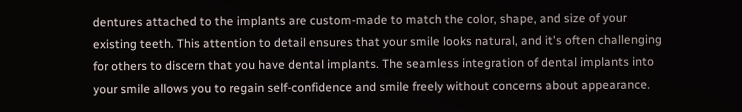dentures attached to the implants are custom-made to match the color, shape, and size of your existing teeth. This attention to detail ensures that your smile looks natural, and it's often challenging for others to discern that you have dental implants. The seamless integration of dental implants into your smile allows you to regain self-confidence and smile freely without concerns about appearance.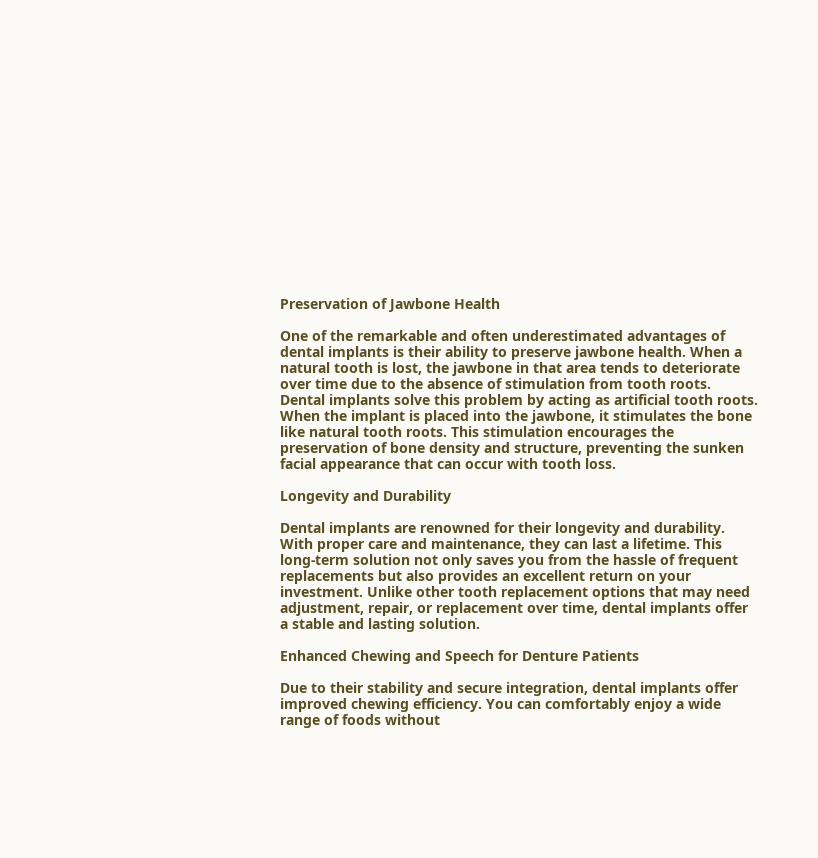Preservation of Jawbone Health

One of the remarkable and often underestimated advantages of dental implants is their ability to preserve jawbone health. When a natural tooth is lost, the jawbone in that area tends to deteriorate over time due to the absence of stimulation from tooth roots. Dental implants solve this problem by acting as artificial tooth roots. When the implant is placed into the jawbone, it stimulates the bone like natural tooth roots. This stimulation encourages the preservation of bone density and structure, preventing the sunken facial appearance that can occur with tooth loss.

Longevity and Durability

Dental implants are renowned for their longevity and durability. With proper care and maintenance, they can last a lifetime. This long-term solution not only saves you from the hassle of frequent replacements but also provides an excellent return on your investment. Unlike other tooth replacement options that may need adjustment, repair, or replacement over time, dental implants offer a stable and lasting solution.

Enhanced Chewing and Speech for Denture Patients

Due to their stability and secure integration, dental implants offer improved chewing efficiency. You can comfortably enjoy a wide range of foods without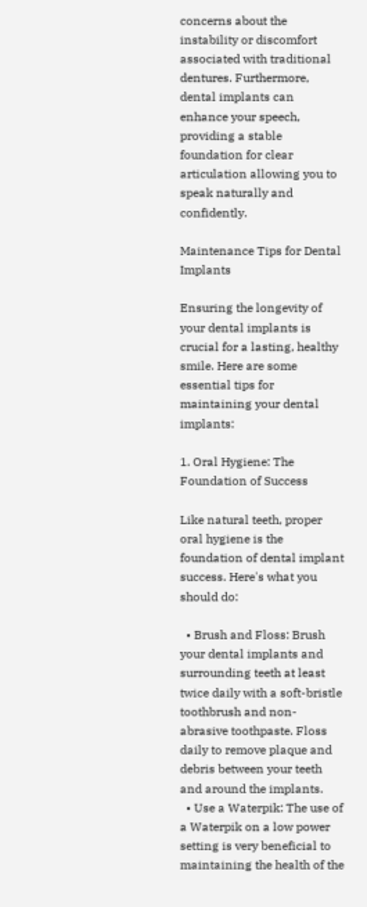concerns about the instability or discomfort associated with traditional dentures. Furthermore, dental implants can enhance your speech, providing a stable foundation for clear articulation allowing you to speak naturally and confidently.

Maintenance Tips for Dental Implants

Ensuring the longevity of your dental implants is crucial for a lasting, healthy smile. Here are some essential tips for maintaining your dental implants:

1. Oral Hygiene: The Foundation of Success

Like natural teeth, proper oral hygiene is the foundation of dental implant success. Here's what you should do:

  • Brush and Floss: Brush your dental implants and surrounding teeth at least twice daily with a soft-bristle toothbrush and non-abrasive toothpaste. Floss daily to remove plaque and debris between your teeth and around the implants.
  • Use a Waterpik: The use of a Waterpik on a low power setting is very beneficial to maintaining the health of the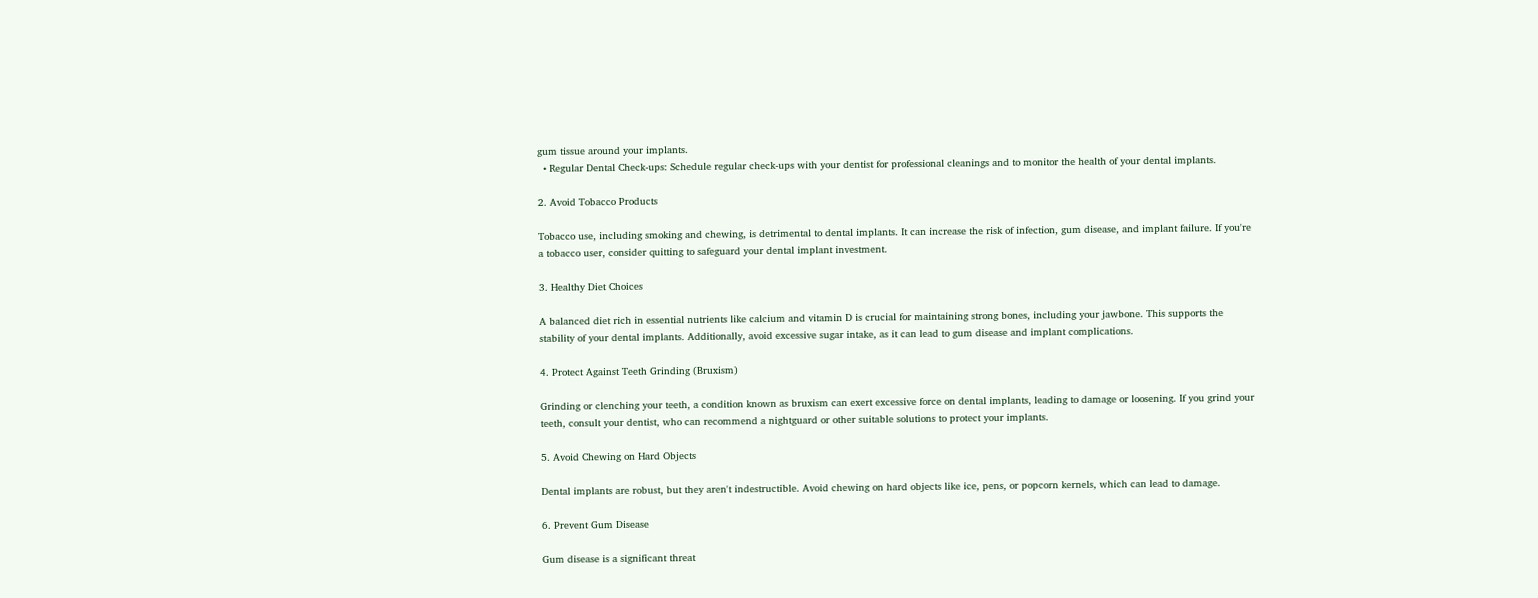gum tissue around your implants.
  • Regular Dental Check-ups: Schedule regular check-ups with your dentist for professional cleanings and to monitor the health of your dental implants.

2. Avoid Tobacco Products

Tobacco use, including smoking and chewing, is detrimental to dental implants. It can increase the risk of infection, gum disease, and implant failure. If you're a tobacco user, consider quitting to safeguard your dental implant investment.

3. Healthy Diet Choices

A balanced diet rich in essential nutrients like calcium and vitamin D is crucial for maintaining strong bones, including your jawbone. This supports the stability of your dental implants. Additionally, avoid excessive sugar intake, as it can lead to gum disease and implant complications.

4. Protect Against Teeth Grinding (Bruxism)

Grinding or clenching your teeth, a condition known as bruxism can exert excessive force on dental implants, leading to damage or loosening. If you grind your teeth, consult your dentist, who can recommend a nightguard or other suitable solutions to protect your implants.

5. Avoid Chewing on Hard Objects

Dental implants are robust, but they aren't indestructible. Avoid chewing on hard objects like ice, pens, or popcorn kernels, which can lead to damage.

6. Prevent Gum Disease

Gum disease is a significant threat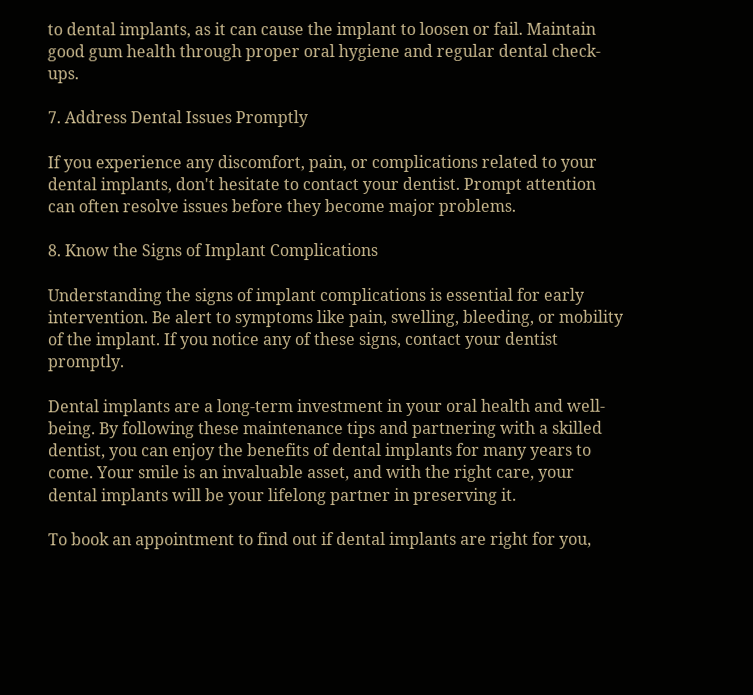to dental implants, as it can cause the implant to loosen or fail. Maintain good gum health through proper oral hygiene and regular dental check-ups.

7. Address Dental Issues Promptly

If you experience any discomfort, pain, or complications related to your dental implants, don't hesitate to contact your dentist. Prompt attention can often resolve issues before they become major problems.

8. Know the Signs of Implant Complications

Understanding the signs of implant complications is essential for early intervention. Be alert to symptoms like pain, swelling, bleeding, or mobility of the implant. If you notice any of these signs, contact your dentist promptly.

Dental implants are a long-term investment in your oral health and well-being. By following these maintenance tips and partnering with a skilled dentist, you can enjoy the benefits of dental implants for many years to come. Your smile is an invaluable asset, and with the right care, your dental implants will be your lifelong partner in preserving it.

To book an appointment to find out if dental implants are right for you,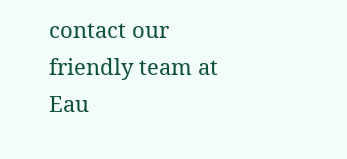contact our friendly team at Eau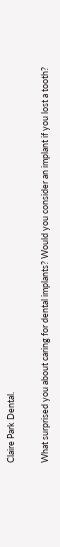Claire Park Dental.

What surprised you about caring for dental implants? Would you consider an implant if you lost a tooth?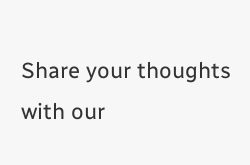Share your thoughts with our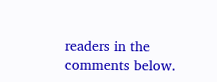readers in the comments below.